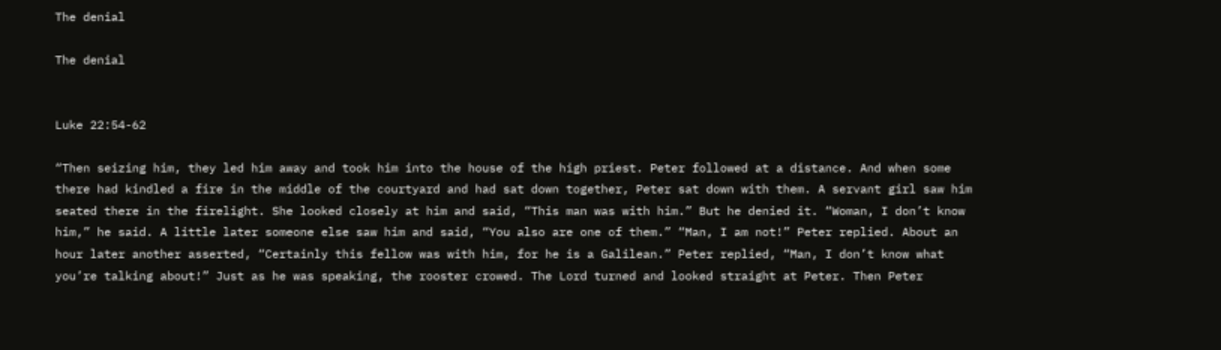The denial

The denial


Luke 22:54-62

“Then seizing him, they led him away and took him into the house of the high priest. Peter followed at a distance. And when some there had kindled a fire in the middle of the courtyard and had sat down together, Peter sat down with them. A servant girl saw him seated there in the firelight. She looked closely at him and said, “This man was with him.” But he denied it. “Woman, I don’t know him,” he said. A little later someone else saw him and said, “You also are one of them.” “Man, I am not!” Peter replied. About an hour later another asserted, “Certainly this fellow was with him, for he is a Galilean.” Peter replied, “Man, I don’t know what you’re talking about!” Just as he was speaking, the rooster crowed. The Lord turned and looked straight at Peter. Then Peter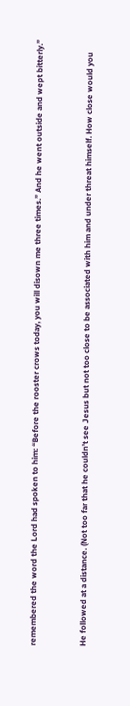remembered the word the Lord had spoken to him: “Before the rooster crows today, you will disown me three times.” And he went outside and wept bitterly.”


He followed at a distance. (Not too far that he couldn’t see Jesus but not too close to be associated with him and under threat himself. How close would you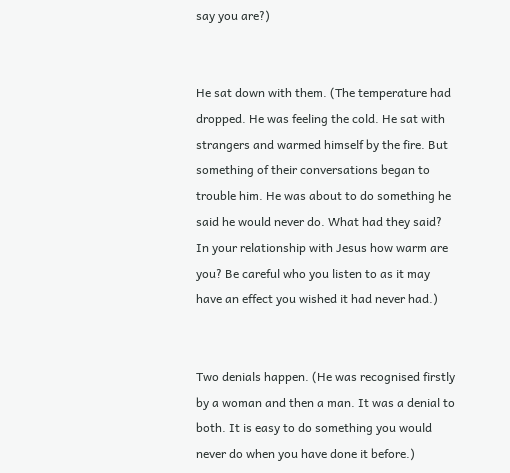say you are?)


He sat down with them. (The temperature had dropped. He was feeling the cold. He sat with strangers and warmed himself by the fire. But something of their conversations began to trouble him. He was about to do something he said he would never do. What had they said? In your relationship with Jesus how warm are you? Be careful who you listen to as it may have an effect you wished it had never had.)


Two denials happen. (He was recognised firstly by a woman and then a man. It was a denial to both. It is easy to do something you would never do when you have done it before.)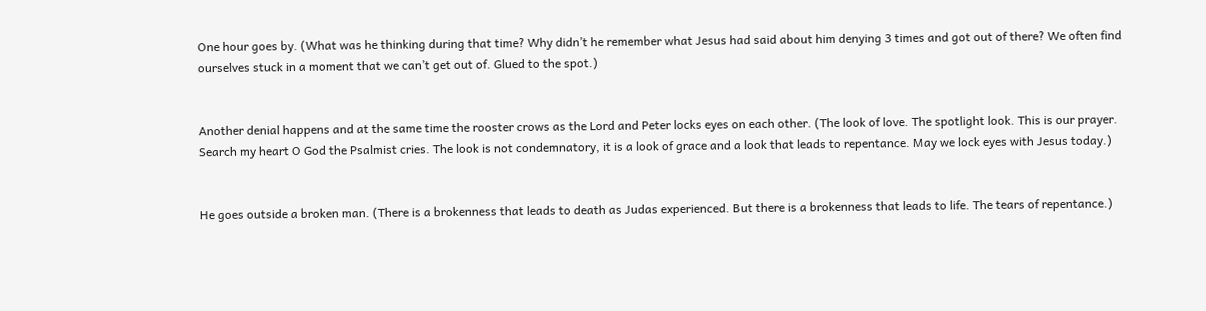One hour goes by. (What was he thinking during that time? Why didn’t he remember what Jesus had said about him denying 3 times and got out of there? We often find ourselves stuck in a moment that we can’t get out of. Glued to the spot.)


Another denial happens and at the same time the rooster crows as the Lord and Peter locks eyes on each other. (The look of love. The spotlight look. This is our prayer. Search my heart O God the Psalmist cries. The look is not condemnatory, it is a look of grace and a look that leads to repentance. May we lock eyes with Jesus today.)


He goes outside a broken man. (There is a brokenness that leads to death as Judas experienced. But there is a brokenness that leads to life. The tears of repentance.)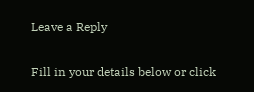Leave a Reply

Fill in your details below or click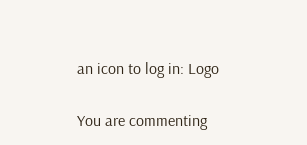an icon to log in: Logo

You are commenting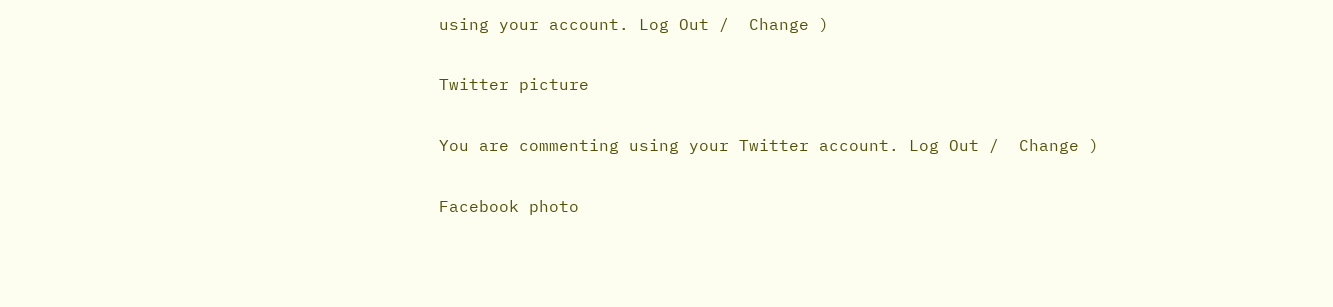using your account. Log Out /  Change )

Twitter picture

You are commenting using your Twitter account. Log Out /  Change )

Facebook photo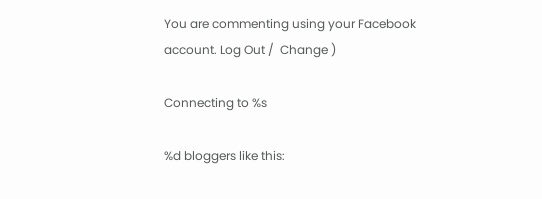You are commenting using your Facebook account. Log Out /  Change )

Connecting to %s

%d bloggers like this: